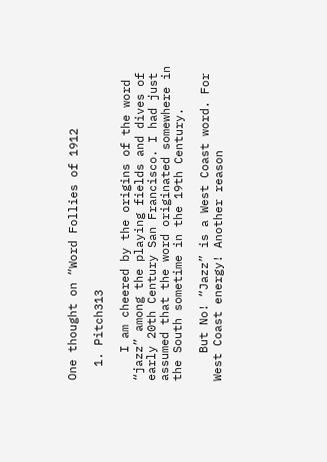One thought on “Word Follies of 1912

  1. Pitch313

    I am cheered by the origins of the word “jazz” among the playing fields and dives of early 20th Century San Francisco. I had just assumed that the word originated somewhere in the South sometime in the 19th Century.

    But No! “Jazz” is a West Coast word. For West Coast energy! Another reason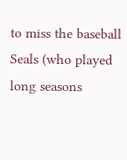to miss the baseball Seals (who played long seasons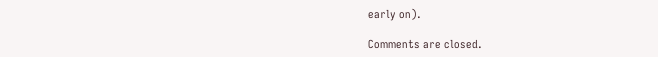early on).

Comments are closed.